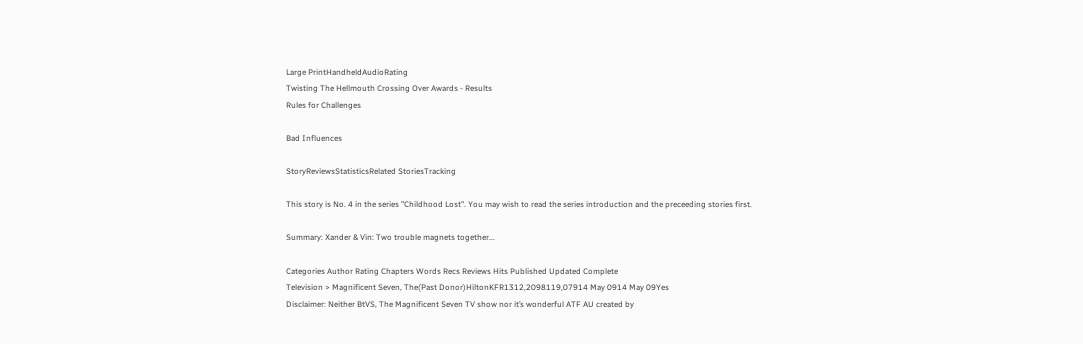Large PrintHandheldAudioRating
Twisting The Hellmouth Crossing Over Awards - Results
Rules for Challenges

Bad Influences

StoryReviewsStatisticsRelated StoriesTracking

This story is No. 4 in the series "Childhood Lost". You may wish to read the series introduction and the preceeding stories first.

Summary: Xander & Vin: Two trouble magnets together...

Categories Author Rating Chapters Words Recs Reviews Hits Published Updated Complete
Television > Magnificent Seven, The(Past Donor)HiltonKFR1312,2098119,07914 May 0914 May 09Yes
Disclaimer: Neither BtVS, The Magnificent Seven TV show nor it’s wonderful ATF AU created by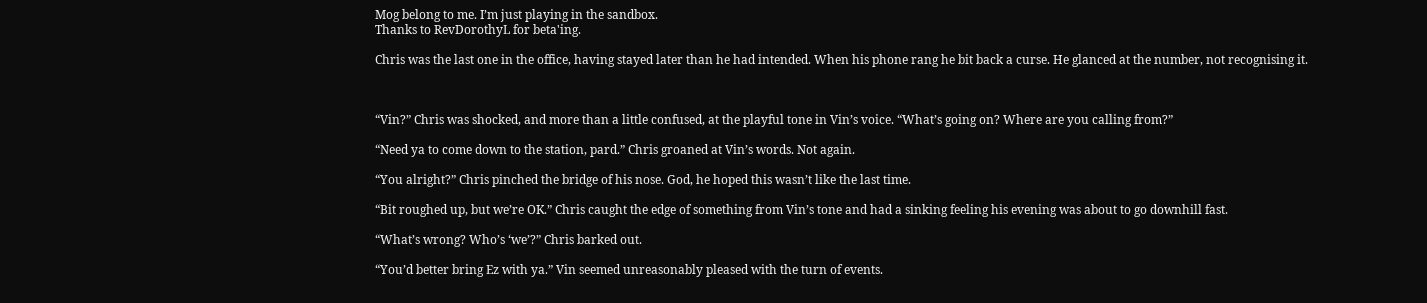Mog belong to me. I’m just playing in the sandbox.
Thanks to RevDorothyL for beta'ing.

Chris was the last one in the office, having stayed later than he had intended. When his phone rang he bit back a curse. He glanced at the number, not recognising it.



“Vin?” Chris was shocked, and more than a little confused, at the playful tone in Vin’s voice. “What’s going on? Where are you calling from?”

“Need ya to come down to the station, pard.” Chris groaned at Vin’s words. Not again.

“You alright?” Chris pinched the bridge of his nose. God, he hoped this wasn’t like the last time.

“Bit roughed up, but we’re OK.” Chris caught the edge of something from Vin’s tone and had a sinking feeling his evening was about to go downhill fast.

“What’s wrong? Who’s ‘we’?” Chris barked out.

“You’d better bring Ez with ya.” Vin seemed unreasonably pleased with the turn of events.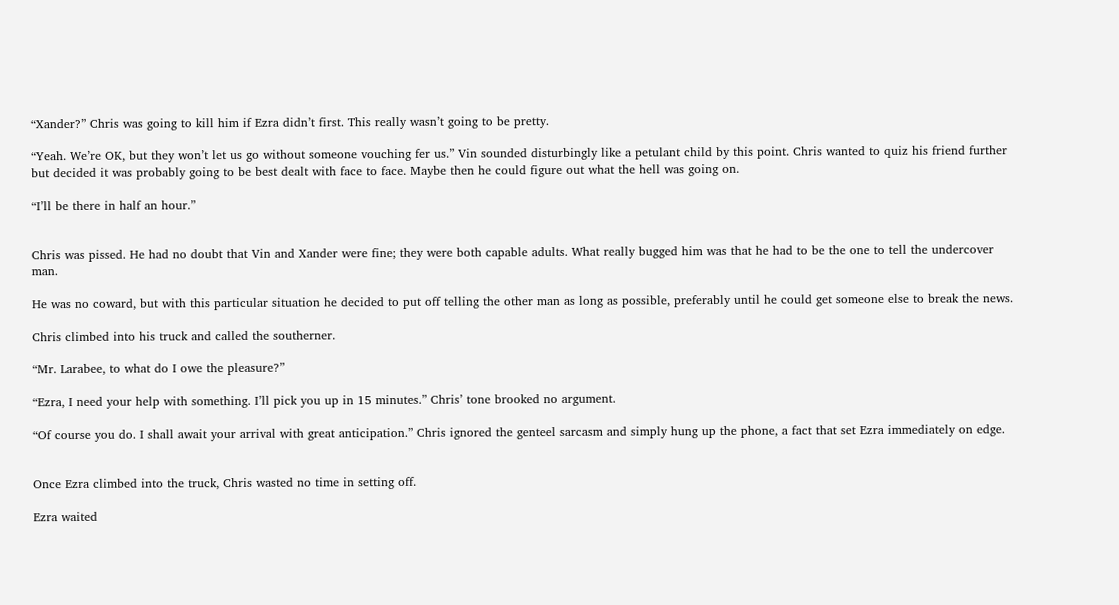“Xander?” Chris was going to kill him if Ezra didn’t first. This really wasn’t going to be pretty.

“Yeah. We’re OK, but they won’t let us go without someone vouching fer us.” Vin sounded disturbingly like a petulant child by this point. Chris wanted to quiz his friend further but decided it was probably going to be best dealt with face to face. Maybe then he could figure out what the hell was going on.

“I’ll be there in half an hour.”


Chris was pissed. He had no doubt that Vin and Xander were fine; they were both capable adults. What really bugged him was that he had to be the one to tell the undercover man.

He was no coward, but with this particular situation he decided to put off telling the other man as long as possible, preferably until he could get someone else to break the news.

Chris climbed into his truck and called the southerner.

“Mr. Larabee, to what do I owe the pleasure?”

“Ezra, I need your help with something. I’ll pick you up in 15 minutes.” Chris’ tone brooked no argument.

“Of course you do. I shall await your arrival with great anticipation.” Chris ignored the genteel sarcasm and simply hung up the phone, a fact that set Ezra immediately on edge.


Once Ezra climbed into the truck, Chris wasted no time in setting off.

Ezra waited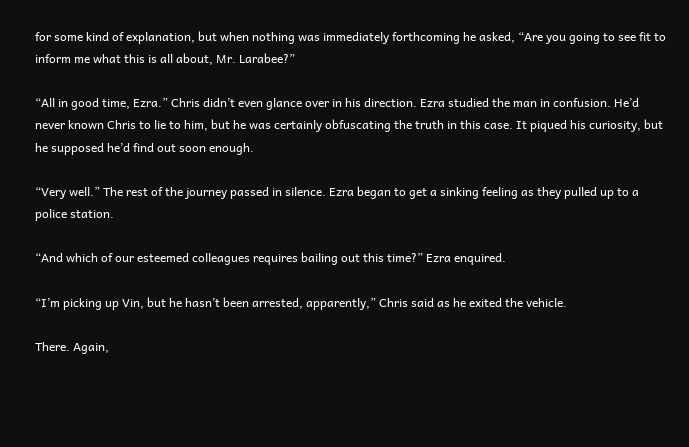for some kind of explanation, but when nothing was immediately forthcoming he asked, “Are you going to see fit to inform me what this is all about, Mr. Larabee?”

“All in good time, Ezra.” Chris didn’t even glance over in his direction. Ezra studied the man in confusion. He’d never known Chris to lie to him, but he was certainly obfuscating the truth in this case. It piqued his curiosity, but he supposed he’d find out soon enough.

“Very well.” The rest of the journey passed in silence. Ezra began to get a sinking feeling as they pulled up to a police station.

“And which of our esteemed colleagues requires bailing out this time?” Ezra enquired.

“I’m picking up Vin, but he hasn’t been arrested, apparently,” Chris said as he exited the vehicle.

There. Again,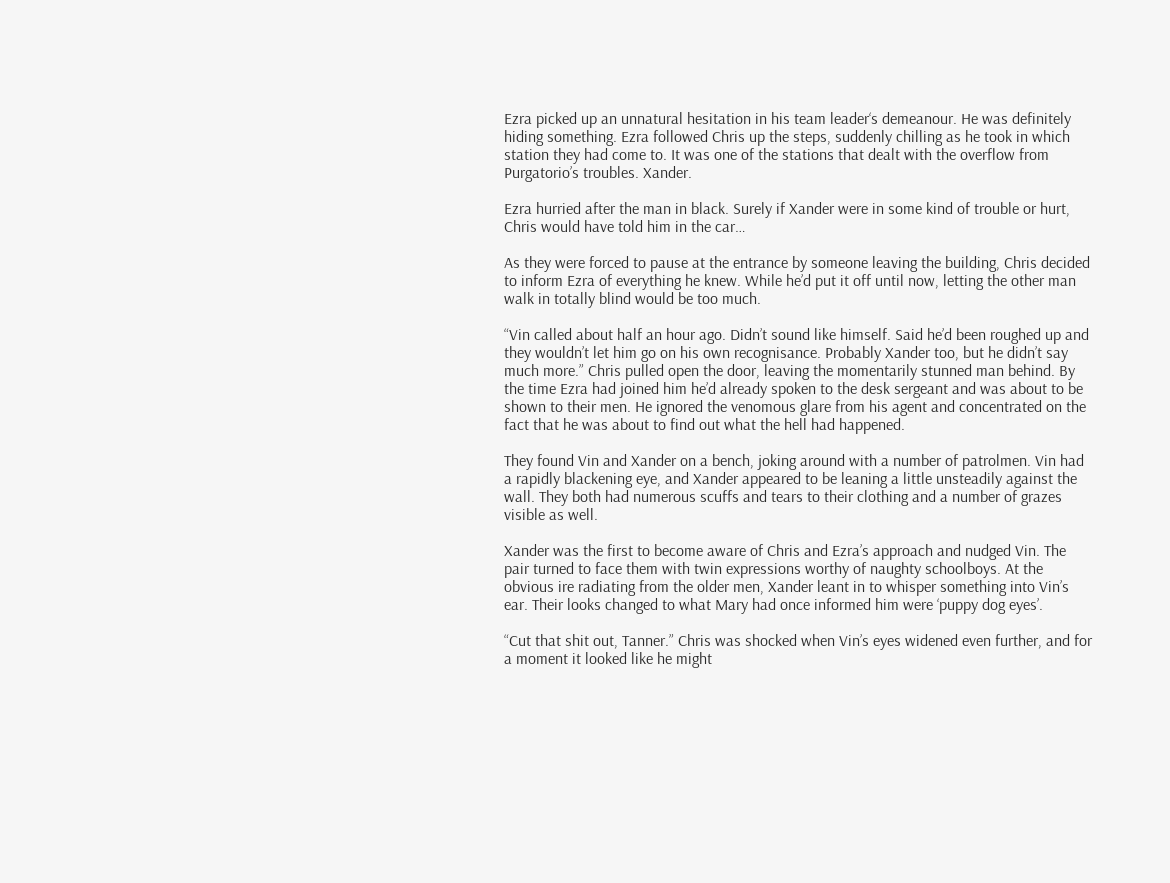Ezra picked up an unnatural hesitation in his team leader‘s demeanour. He was definitely hiding something. Ezra followed Chris up the steps, suddenly chilling as he took in which station they had come to. It was one of the stations that dealt with the overflow from Purgatorio’s troubles. Xander.

Ezra hurried after the man in black. Surely if Xander were in some kind of trouble or hurt, Chris would have told him in the car…

As they were forced to pause at the entrance by someone leaving the building, Chris decided to inform Ezra of everything he knew. While he’d put it off until now, letting the other man walk in totally blind would be too much.

“Vin called about half an hour ago. Didn’t sound like himself. Said he’d been roughed up and they wouldn’t let him go on his own recognisance. Probably Xander too, but he didn’t say much more.” Chris pulled open the door, leaving the momentarily stunned man behind. By the time Ezra had joined him he’d already spoken to the desk sergeant and was about to be shown to their men. He ignored the venomous glare from his agent and concentrated on the fact that he was about to find out what the hell had happened.

They found Vin and Xander on a bench, joking around with a number of patrolmen. Vin had a rapidly blackening eye, and Xander appeared to be leaning a little unsteadily against the wall. They both had numerous scuffs and tears to their clothing and a number of grazes visible as well.

Xander was the first to become aware of Chris and Ezra’s approach and nudged Vin. The pair turned to face them with twin expressions worthy of naughty schoolboys. At the obvious ire radiating from the older men, Xander leant in to whisper something into Vin’s ear. Their looks changed to what Mary had once informed him were ‘puppy dog eyes’.

“Cut that shit out, Tanner.” Chris was shocked when Vin’s eyes widened even further, and for a moment it looked like he might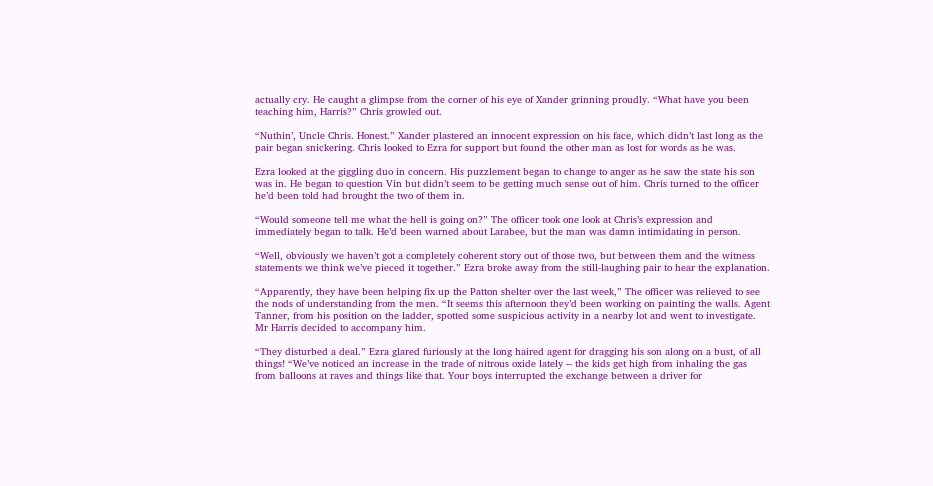actually cry. He caught a glimpse from the corner of his eye of Xander grinning proudly. “What have you been teaching him, Harris?” Chris growled out.

“Nuthin’, Uncle Chris. Honest.” Xander plastered an innocent expression on his face, which didn’t last long as the pair began snickering. Chris looked to Ezra for support but found the other man as lost for words as he was.

Ezra looked at the giggling duo in concern. His puzzlement began to change to anger as he saw the state his son was in. He began to question Vin but didn’t seem to be getting much sense out of him. Chris turned to the officer he’d been told had brought the two of them in.

“Would someone tell me what the hell is going on?” The officer took one look at Chris’s expression and immediately began to talk. He’d been warned about Larabee, but the man was damn intimidating in person.

“Well, obviously we haven’t got a completely coherent story out of those two, but between them and the witness statements we think we’ve pieced it together.” Ezra broke away from the still-laughing pair to hear the explanation.

“Apparently, they have been helping fix up the Patton shelter over the last week,” The officer was relieved to see the nods of understanding from the men. “It seems this afternoon they’d been working on painting the walls. Agent Tanner, from his position on the ladder, spotted some suspicious activity in a nearby lot and went to investigate. Mr Harris decided to accompany him.

“They disturbed a deal.” Ezra glared furiously at the long haired agent for dragging his son along on a bust, of all things! “We’ve noticed an increase in the trade of nitrous oxide lately -- the kids get high from inhaling the gas from balloons at raves and things like that. Your boys interrupted the exchange between a driver for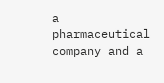a pharmaceutical company and a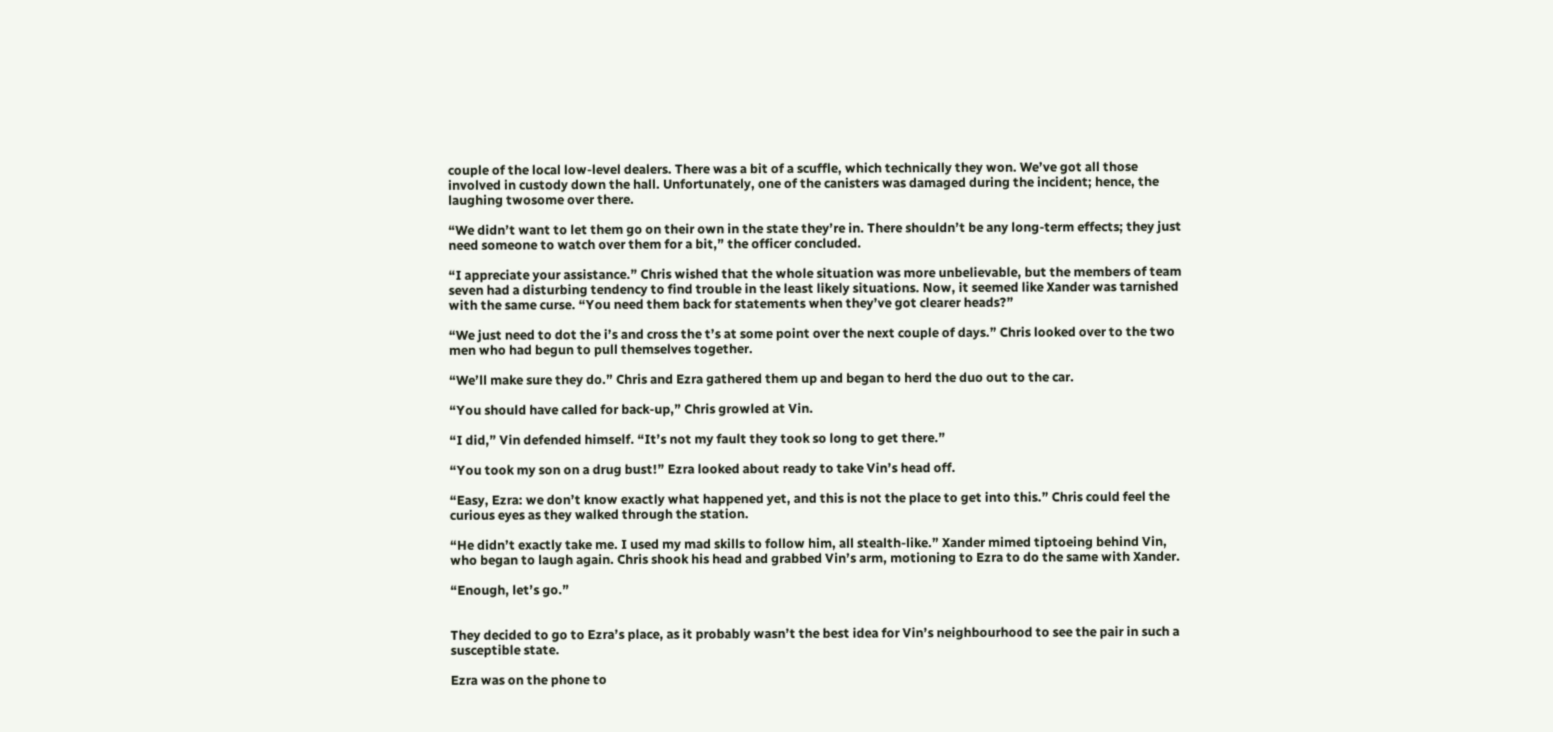couple of the local low-level dealers. There was a bit of a scuffle, which technically they won. We’ve got all those involved in custody down the hall. Unfortunately, one of the canisters was damaged during the incident; hence, the laughing twosome over there.

“We didn’t want to let them go on their own in the state they’re in. There shouldn’t be any long-term effects; they just need someone to watch over them for a bit,” the officer concluded.

“I appreciate your assistance.” Chris wished that the whole situation was more unbelievable, but the members of team seven had a disturbing tendency to find trouble in the least likely situations. Now, it seemed like Xander was tarnished with the same curse. “You need them back for statements when they’ve got clearer heads?”

“We just need to dot the i’s and cross the t’s at some point over the next couple of days.” Chris looked over to the two men who had begun to pull themselves together.

“We’ll make sure they do.” Chris and Ezra gathered them up and began to herd the duo out to the car.

“You should have called for back-up,” Chris growled at Vin.

“I did,” Vin defended himself. “It’s not my fault they took so long to get there.”

“You took my son on a drug bust!” Ezra looked about ready to take Vin’s head off.

“Easy, Ezra: we don’t know exactly what happened yet, and this is not the place to get into this.” Chris could feel the curious eyes as they walked through the station.

“He didn’t exactly take me. I used my mad skills to follow him, all stealth-like.” Xander mimed tiptoeing behind Vin, who began to laugh again. Chris shook his head and grabbed Vin’s arm, motioning to Ezra to do the same with Xander.

“Enough, let’s go.”


They decided to go to Ezra’s place, as it probably wasn’t the best idea for Vin’s neighbourhood to see the pair in such a susceptible state.

Ezra was on the phone to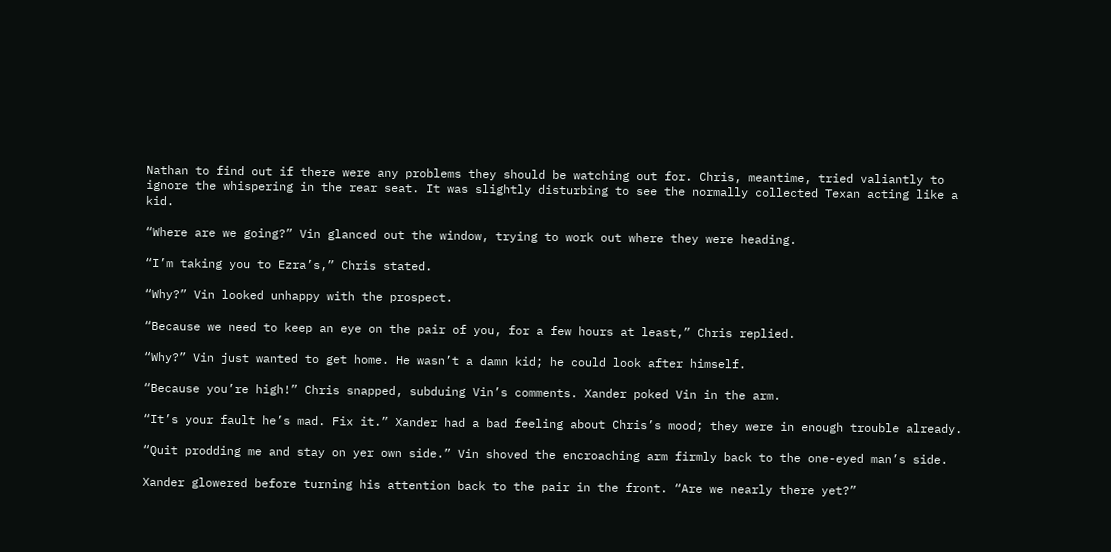Nathan to find out if there were any problems they should be watching out for. Chris, meantime, tried valiantly to ignore the whispering in the rear seat. It was slightly disturbing to see the normally collected Texan acting like a kid.

“Where are we going?” Vin glanced out the window, trying to work out where they were heading.

“I’m taking you to Ezra’s,” Chris stated.

“Why?” Vin looked unhappy with the prospect.

“Because we need to keep an eye on the pair of you, for a few hours at least,” Chris replied.

“Why?” Vin just wanted to get home. He wasn’t a damn kid; he could look after himself.

“Because you’re high!” Chris snapped, subduing Vin’s comments. Xander poked Vin in the arm.

“It’s your fault he’s mad. Fix it.” Xander had a bad feeling about Chris’s mood; they were in enough trouble already.

“Quit prodding me and stay on yer own side.” Vin shoved the encroaching arm firmly back to the one-eyed man’s side.

Xander glowered before turning his attention back to the pair in the front. “Are we nearly there yet?”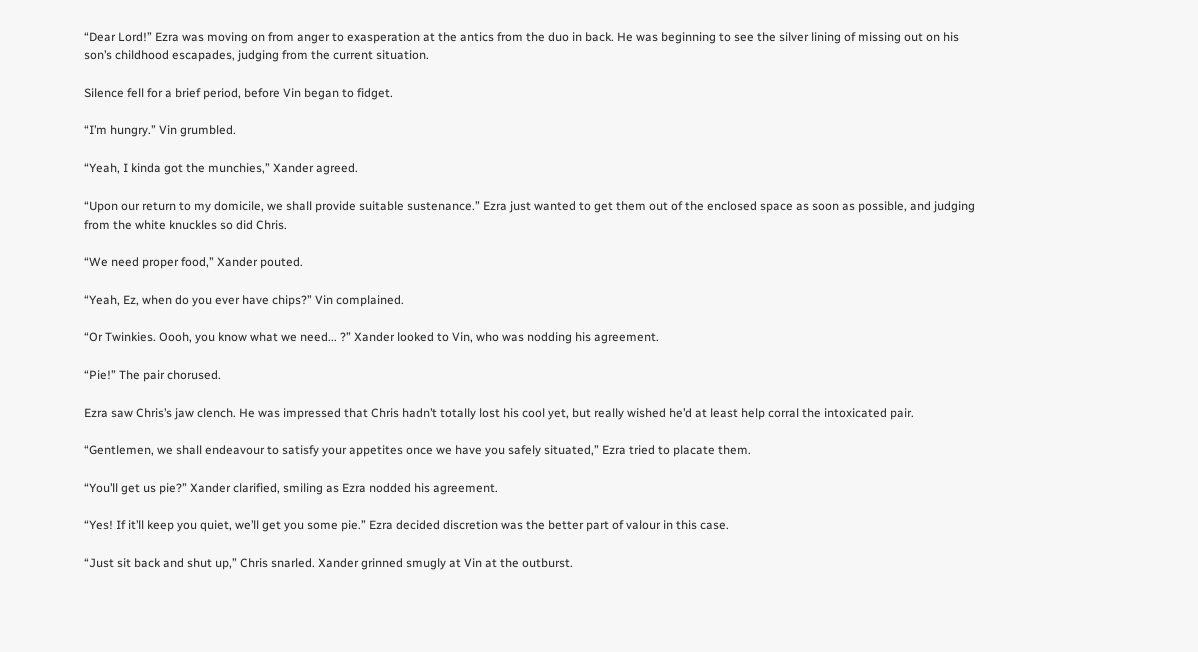“Dear Lord!” Ezra was moving on from anger to exasperation at the antics from the duo in back. He was beginning to see the silver lining of missing out on his son’s childhood escapades, judging from the current situation.

Silence fell for a brief period, before Vin began to fidget.

“I’m hungry.” Vin grumbled.

“Yeah, I kinda got the munchies,” Xander agreed.

“Upon our return to my domicile, we shall provide suitable sustenance.” Ezra just wanted to get them out of the enclosed space as soon as possible, and judging from the white knuckles so did Chris.

“We need proper food,” Xander pouted.

“Yeah, Ez, when do you ever have chips?” Vin complained.

“Or Twinkies. Oooh, you know what we need... ?” Xander looked to Vin, who was nodding his agreement.

“Pie!” The pair chorused.

Ezra saw Chris’s jaw clench. He was impressed that Chris hadn’t totally lost his cool yet, but really wished he’d at least help corral the intoxicated pair.

“Gentlemen, we shall endeavour to satisfy your appetites once we have you safely situated,” Ezra tried to placate them.

“You’ll get us pie?” Xander clarified, smiling as Ezra nodded his agreement.

“Yes! If it’ll keep you quiet, we’ll get you some pie.” Ezra decided discretion was the better part of valour in this case.

“Just sit back and shut up,” Chris snarled. Xander grinned smugly at Vin at the outburst.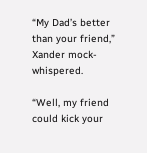“My Dad’s better than your friend,” Xander mock-whispered.

“Well, my friend could kick your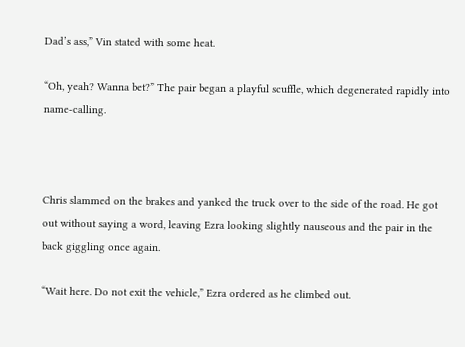Dad’s ass,” Vin stated with some heat.

“Oh, yeah? Wanna bet?” The pair began a playful scuffle, which degenerated rapidly into name-calling.



Chris slammed on the brakes and yanked the truck over to the side of the road. He got out without saying a word, leaving Ezra looking slightly nauseous and the pair in the back giggling once again.

“Wait here. Do not exit the vehicle,” Ezra ordered as he climbed out.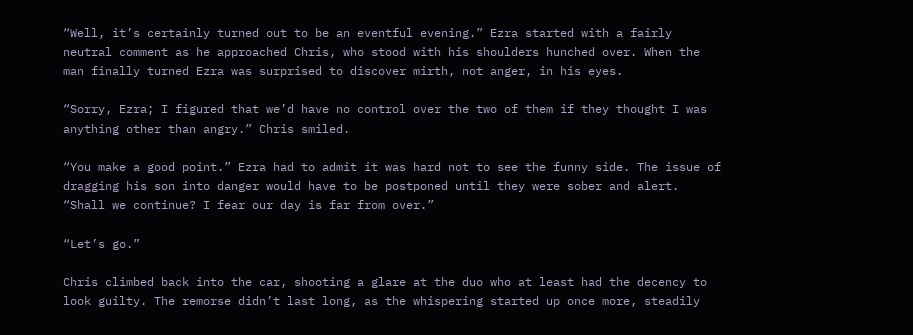“Well, it’s certainly turned out to be an eventful evening.” Ezra started with a fairly neutral comment as he approached Chris, who stood with his shoulders hunched over. When the man finally turned Ezra was surprised to discover mirth, not anger, in his eyes.

“Sorry, Ezra; I figured that we’d have no control over the two of them if they thought I was anything other than angry.” Chris smiled.

“You make a good point.” Ezra had to admit it was hard not to see the funny side. The issue of dragging his son into danger would have to be postponed until they were sober and alert. “Shall we continue? I fear our day is far from over.”

“Let’s go.”

Chris climbed back into the car, shooting a glare at the duo who at least had the decency to look guilty. The remorse didn’t last long, as the whispering started up once more, steadily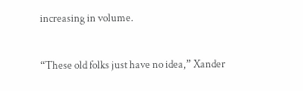increasing in volume.

“These old folks just have no idea,” Xander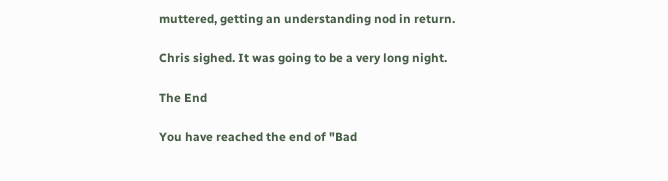muttered, getting an understanding nod in return.

Chris sighed. It was going to be a very long night.

The End

You have reached the end of "Bad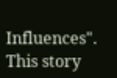Influences". This story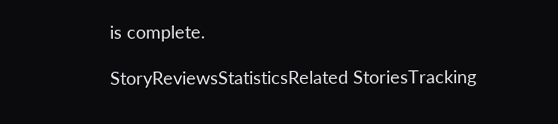is complete.

StoryReviewsStatisticsRelated StoriesTracking